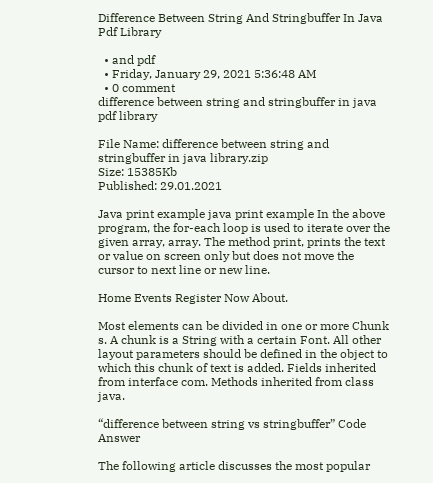Difference Between String And Stringbuffer In Java Pdf Library

  • and pdf
  • Friday, January 29, 2021 5:36:48 AM
  • 0 comment
difference between string and stringbuffer in java pdf library

File Name: difference between string and stringbuffer in java library.zip
Size: 15385Kb
Published: 29.01.2021

Java print example java print example In the above program, the for-each loop is used to iterate over the given array, array. The method print, prints the text or value on screen only but does not move the cursor to next line or new line.

Home Events Register Now About.

Most elements can be divided in one or more Chunk s. A chunk is a String with a certain Font. All other layout parameters should be defined in the object to which this chunk of text is added. Fields inherited from interface com. Methods inherited from class java.

“difference between string vs stringbuffer” Code Answer

The following article discusses the most popular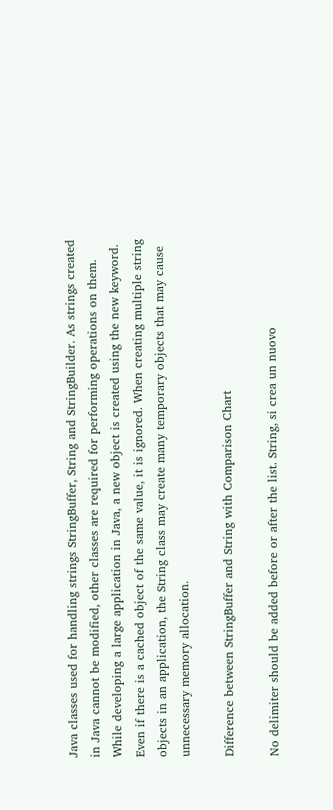Java classes used for handling strings StringBuffer, String and StringBuilder. As strings created in Java cannot be modified, other classes are required for performing operations on them. While developing a large application in Java, a new object is created using the new keyword. Even if there is a cached object of the same value, it is ignored. When creating multiple string objects in an application, the String class may create many temporary objects that may cause unnecessary memory allocation.

Difference between StringBuffer and String with Comparison Chart

No delimiter should be added before or after the list. String, si crea un nuovo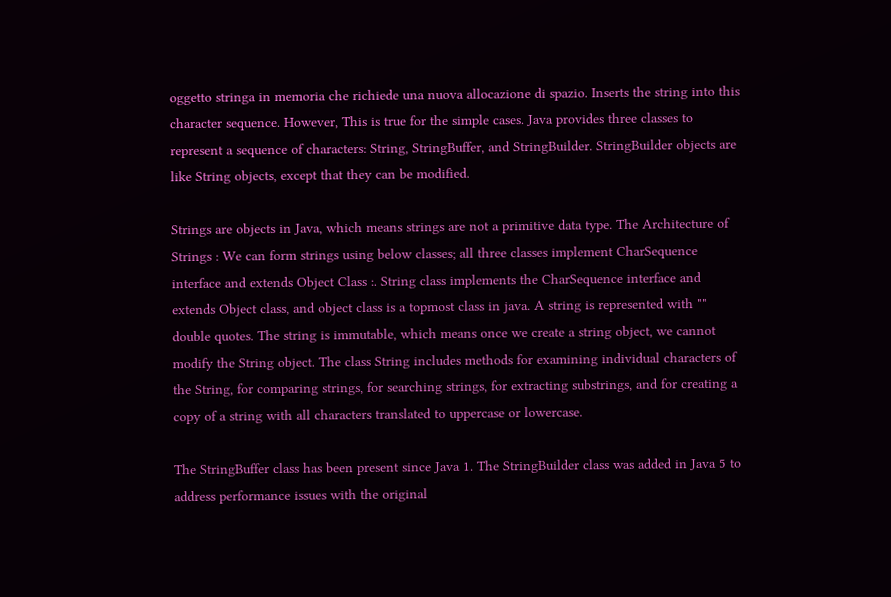oggetto stringa in memoria che richiede una nuova allocazione di spazio. Inserts the string into this character sequence. However, This is true for the simple cases. Java provides three classes to represent a sequence of characters: String, StringBuffer, and StringBuilder. StringBuilder objects are like String objects, except that they can be modified.

Strings are objects in Java, which means strings are not a primitive data type. The Architecture of Strings : We can form strings using below classes; all three classes implement CharSequence interface and extends Object Class :. String class implements the CharSequence interface and extends Object class, and object class is a topmost class in java. A string is represented with "" double quotes. The string is immutable, which means once we create a string object, we cannot modify the String object. The class String includes methods for examining individual characters of the String, for comparing strings, for searching strings, for extracting substrings, and for creating a copy of a string with all characters translated to uppercase or lowercase.

The StringBuffer class has been present since Java 1. The StringBuilder class was added in Java 5 to address performance issues with the original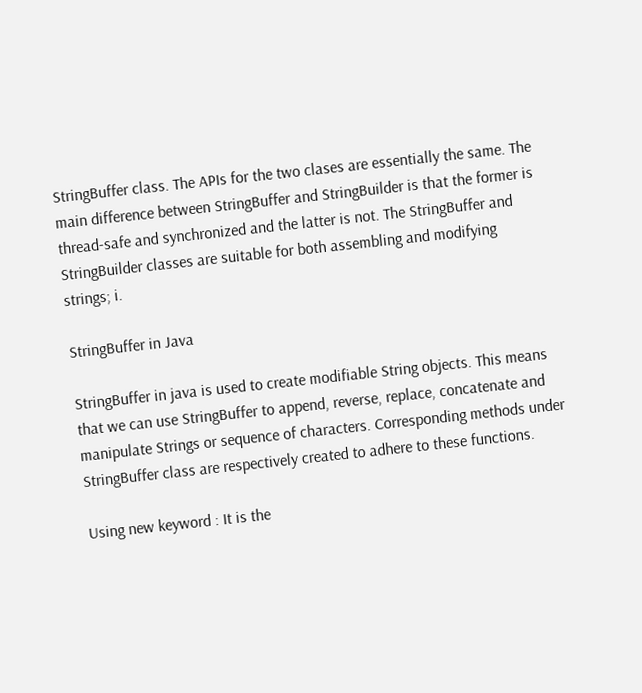StringBuffer class. The APIs for the two clases are essentially the same. The main difference between StringBuffer and StringBuilder is that the former is thread-safe and synchronized and the latter is not. The StringBuffer and StringBuilder classes are suitable for both assembling and modifying strings; i.

StringBuffer in Java

StringBuffer in java is used to create modifiable String objects. This means that we can use StringBuffer to append, reverse, replace, concatenate and manipulate Strings or sequence of characters. Corresponding methods under StringBuffer class are respectively created to adhere to these functions.

Using new keyword : It is the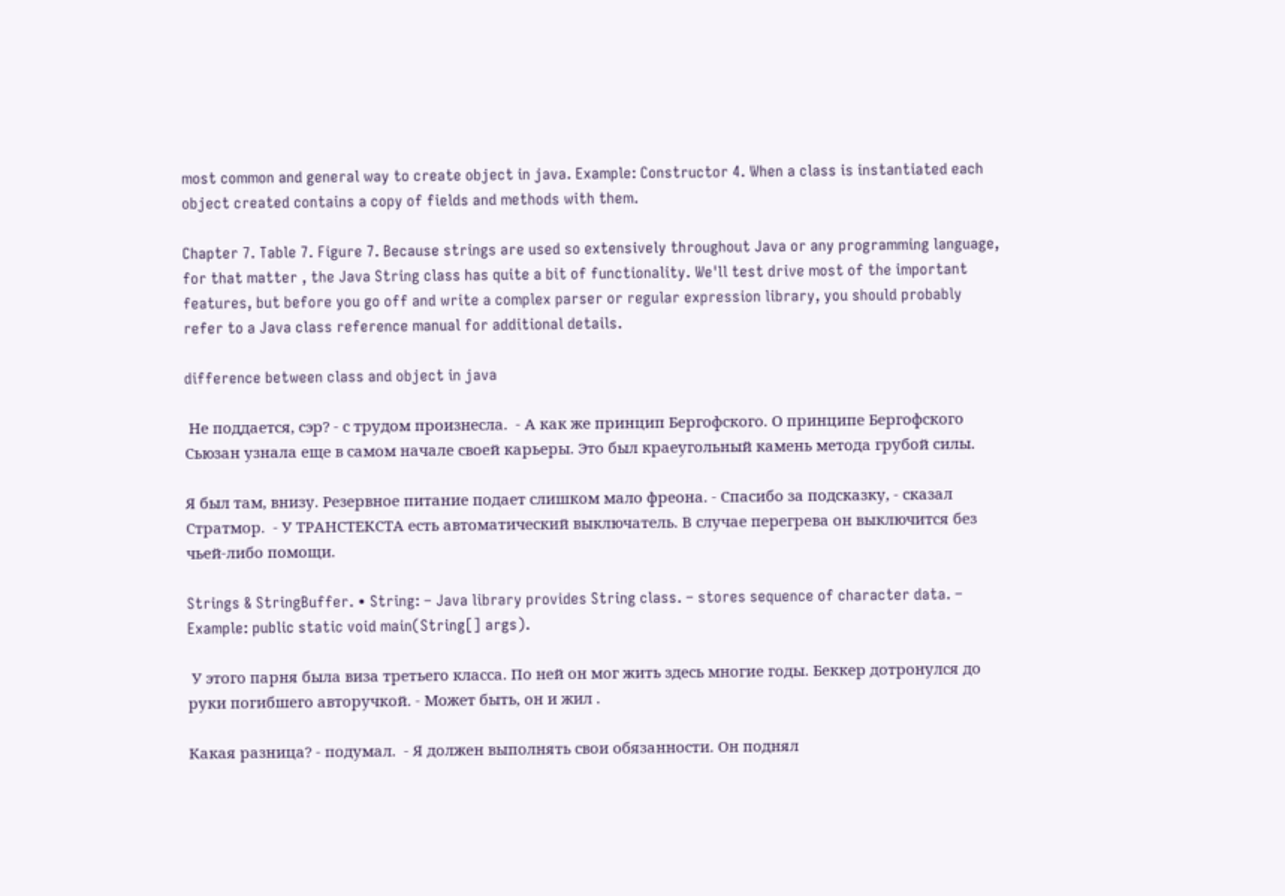most common and general way to create object in java. Example: Constructor 4. When a class is instantiated each object created contains a copy of fields and methods with them.

Chapter 7. Table 7. Figure 7. Because strings are used so extensively throughout Java or any programming language, for that matter , the Java String class has quite a bit of functionality. We'll test drive most of the important features, but before you go off and write a complex parser or regular expression library, you should probably refer to a Java class reference manual for additional details.

difference between class and object in java

 Не поддается, сэр? - с трудом произнесла.  - А как же принцип Бергофского. О принципе Бергофского Сьюзан узнала еще в самом начале своей карьеры. Это был краеугольный камень метода грубой силы.

Я был там, внизу. Резервное питание подает слишком мало фреона. - Спасибо за подсказку, - сказал Стратмор.  - У ТРАНСТЕКСТА есть автоматический выключатель. В случае перегрева он выключится без чьей-либо помощи.

Strings & StringBuffer. • String: – Java library provides String class. – stores sequence of character data. – Example: public static void main(String[] args).

 У этого парня была виза третьего класса. По ней он мог жить здесь многие годы. Беккер дотронулся до руки погибшего авторучкой. - Может быть, он и жил .

Какая разница? - подумал.  - Я должен выполнять свои обязанности. Он поднял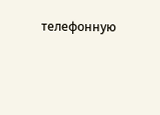телефонную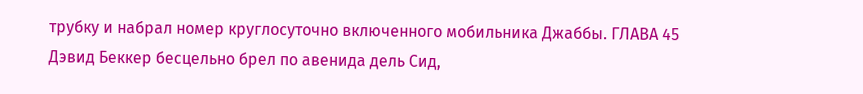трубку и набрал номер круглосуточно включенного мобильника Джаббы. ГЛАВА 45 Дэвид Беккер бесцельно брел по авенида дель Сид,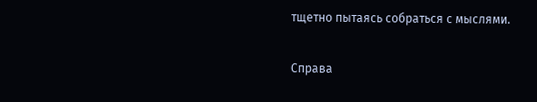тщетно пытаясь собраться с мыслями.

Справа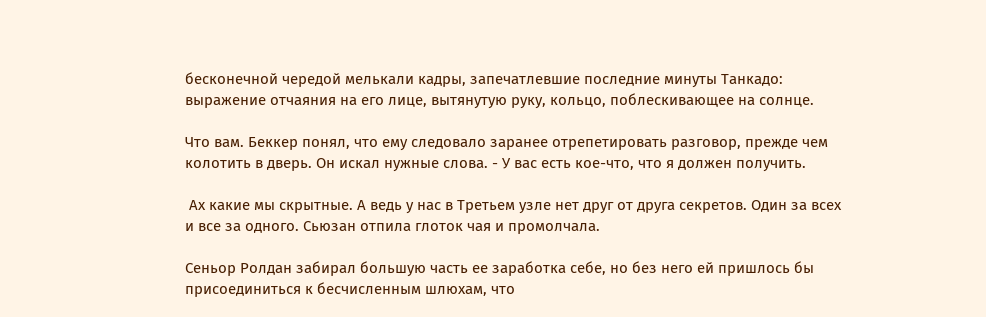бесконечной чередой мелькали кадры, запечатлевшие последние минуты Танкадо: выражение отчаяния на его лице, вытянутую руку, кольцо, поблескивающее на солнце.

Что вам. Беккер понял, что ему следовало заранее отрепетировать разговор, прежде чем колотить в дверь. Он искал нужные слова. - У вас есть кое-что, что я должен получить.

 Ах какие мы скрытные. А ведь у нас в Третьем узле нет друг от друга секретов. Один за всех и все за одного. Сьюзан отпила глоток чая и промолчала.

Сеньор Ролдан забирал большую часть ее заработка себе, но без него ей пришлось бы присоединиться к бесчисленным шлюхам, что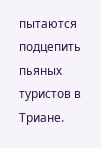пытаются подцепить пьяных туристов в Триане.